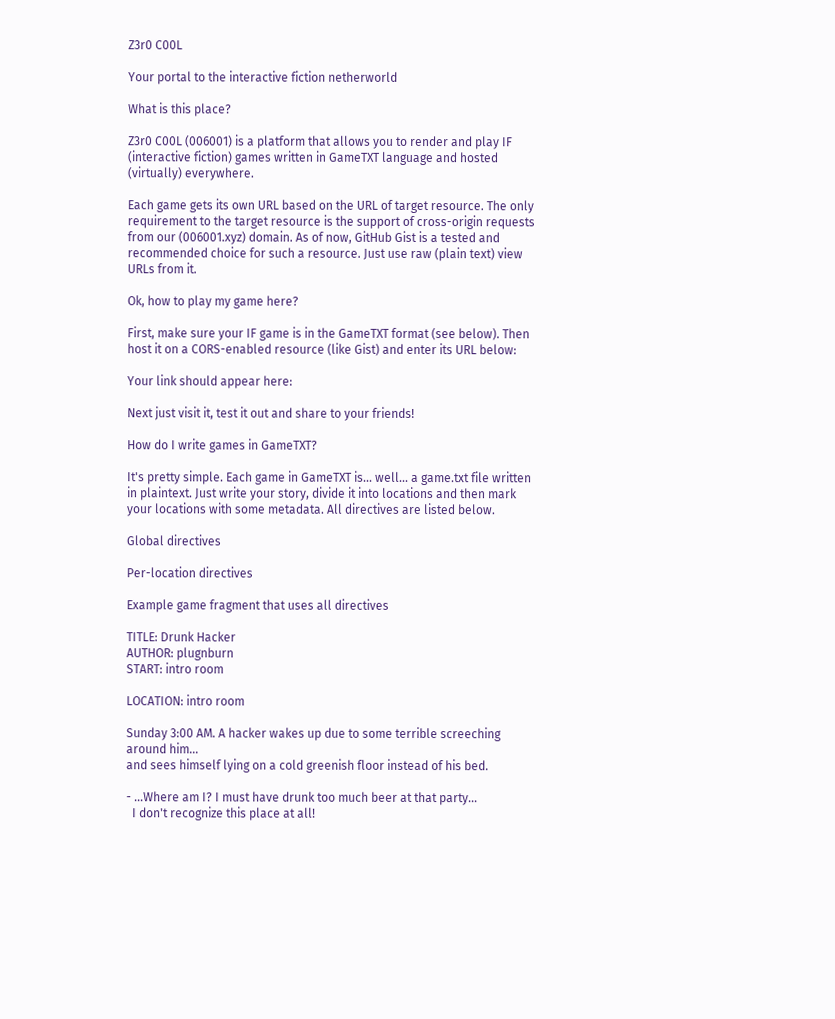Z3r0 C00L

Your portal to the interactive fiction netherworld

What is this place?

Z3r0 C00L (006001) is a platform that allows you to render and play IF (interactive fiction) games written in GameTXT language and hosted (virtually) everywhere.

Each game gets its own URL based on the URL of target resource. The only requirement to the target resource is the support of cross-origin requests from our (006001.xyz) domain. As of now, GitHub Gist is a tested and recommended choice for such a resource. Just use raw (plain text) view URLs from it.

Ok, how to play my game here?

First, make sure your IF game is in the GameTXT format (see below). Then host it on a CORS-enabled resource (like Gist) and enter its URL below:

Your link should appear here:

Next just visit it, test it out and share to your friends!

How do I write games in GameTXT?

It's pretty simple. Each game in GameTXT is... well... a game.txt file written in plaintext. Just write your story, divide it into locations and then mark your locations with some metadata. All directives are listed below.

Global directives

Per-location directives

Example game fragment that uses all directives

TITLE: Drunk Hacker
AUTHOR: plugnburn
START: intro room

LOCATION: intro room

Sunday 3:00 AM. A hacker wakes up due to some terrible screeching around him...
and sees himself lying on a cold greenish floor instead of his bed.

- ...Where am I? I must have drunk too much beer at that party...
  I don't recognize this place at all!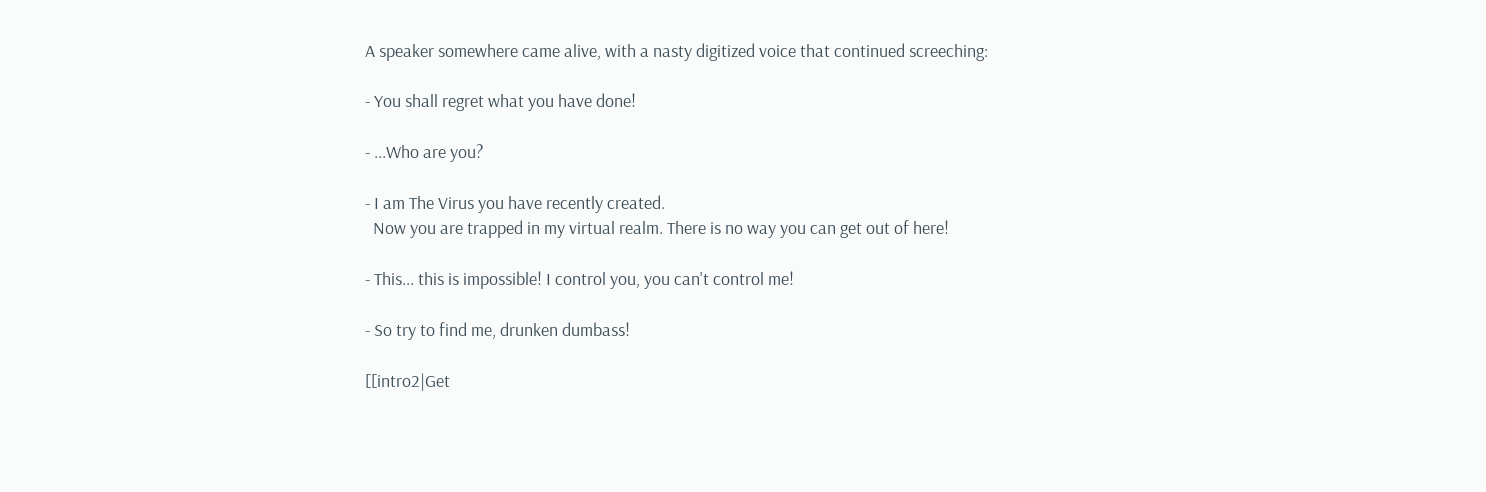A speaker somewhere came alive, with a nasty digitized voice that continued screeching:

- You shall regret what you have done!

- ...Who are you?

- I am The Virus you have recently created.
  Now you are trapped in my virtual realm. There is no way you can get out of here!

- This... this is impossible! I control you, you can't control me!

- So try to find me, drunken dumbass!

[[intro2|Get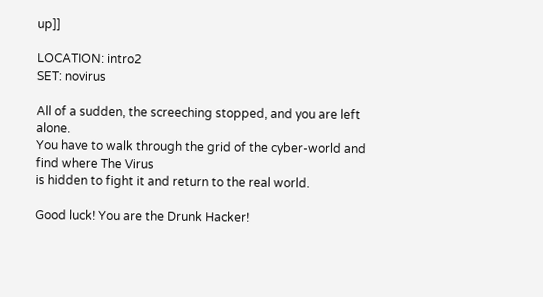up]]

LOCATION: intro2
SET: novirus

All of a sudden, the screeching stopped, and you are left alone.
You have to walk through the grid of the cyber-world and find where The Virus
is hidden to fight it and return to the real world.

Good luck! You are the Drunk Hacker!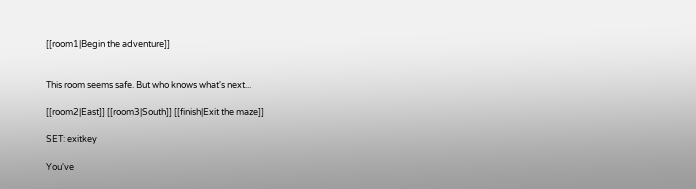[[room1|Begin the adventure]]


This room seems safe. But who knows what's next...

[[room2|East]] [[room3|South]] [[finish|Exit the maze]]

SET: exitkey

You've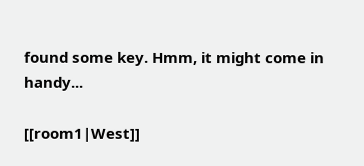found some key. Hmm, it might come in handy...

[[room1|West]]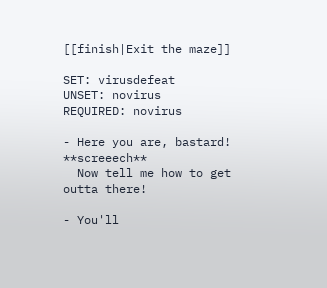[[finish|Exit the maze]]

SET: virusdefeat
UNSET: novirus
REQUIRED: novirus

- Here you are, bastard! **screeech**
  Now tell me how to get outta there!

- You'll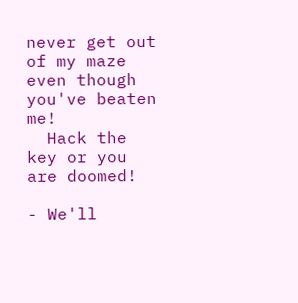never get out of my maze even though you've beaten me!
  Hack the key or you are doomed!

- We'll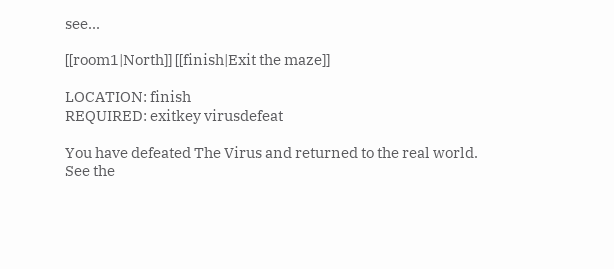see...

[[room1|North]] [[finish|Exit the maze]]

LOCATION: finish
REQUIRED: exitkey virusdefeat

You have defeated The Virus and returned to the real world.
See the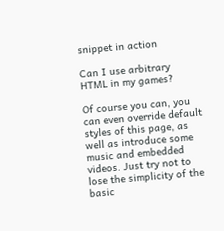snippet in action

Can I use arbitrary HTML in my games?

Of course you can, you can even override default styles of this page, as well as introduce some music and embedded videos. Just try not to lose the simplicity of the basic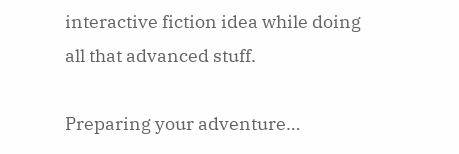interactive fiction idea while doing all that advanced stuff.

Preparing your adventure…